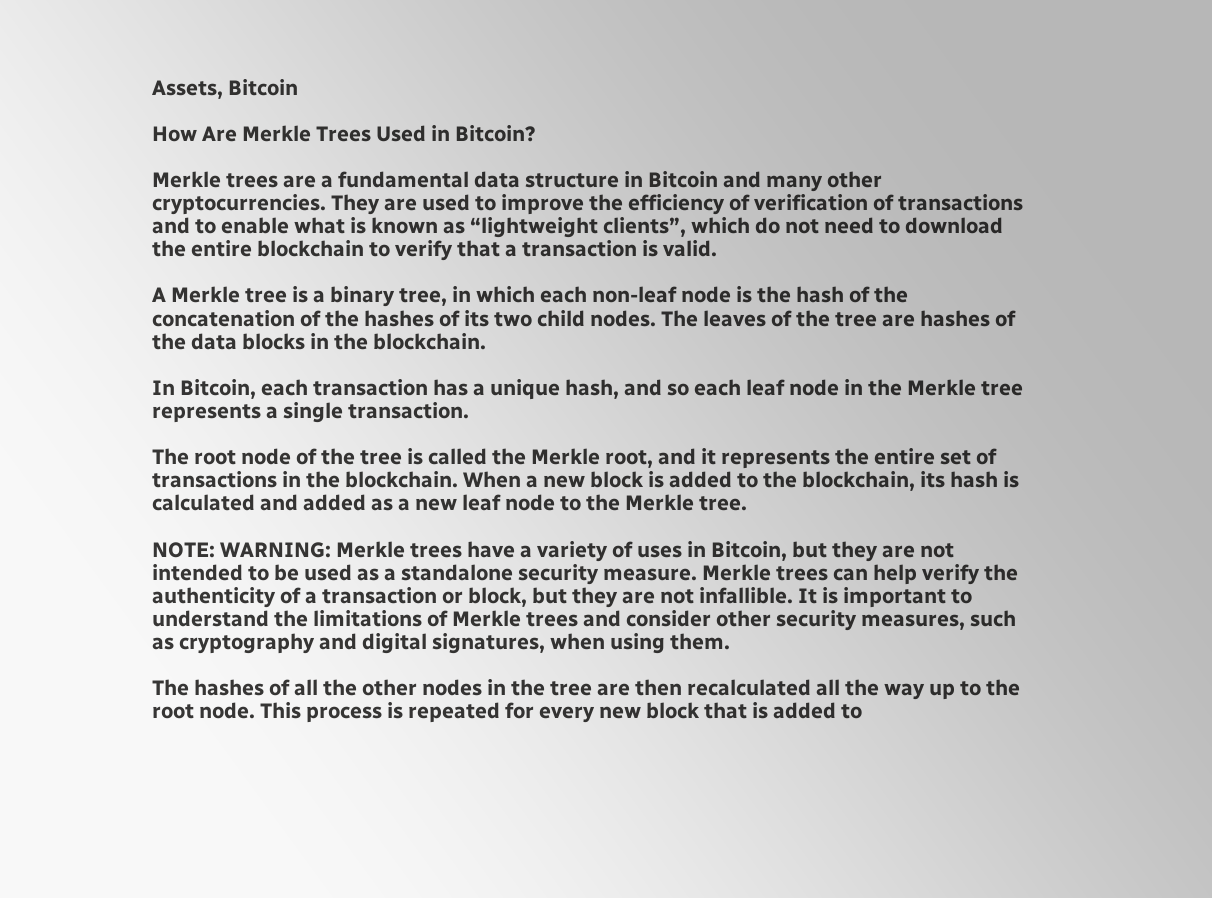Assets, Bitcoin

How Are Merkle Trees Used in Bitcoin?

Merkle trees are a fundamental data structure in Bitcoin and many other cryptocurrencies. They are used to improve the efficiency of verification of transactions and to enable what is known as “lightweight clients”, which do not need to download the entire blockchain to verify that a transaction is valid.

A Merkle tree is a binary tree, in which each non-leaf node is the hash of the concatenation of the hashes of its two child nodes. The leaves of the tree are hashes of the data blocks in the blockchain.

In Bitcoin, each transaction has a unique hash, and so each leaf node in the Merkle tree represents a single transaction.

The root node of the tree is called the Merkle root, and it represents the entire set of transactions in the blockchain. When a new block is added to the blockchain, its hash is calculated and added as a new leaf node to the Merkle tree.

NOTE: WARNING: Merkle trees have a variety of uses in Bitcoin, but they are not intended to be used as a standalone security measure. Merkle trees can help verify the authenticity of a transaction or block, but they are not infallible. It is important to understand the limitations of Merkle trees and consider other security measures, such as cryptography and digital signatures, when using them.

The hashes of all the other nodes in the tree are then recalculated all the way up to the root node. This process is repeated for every new block that is added to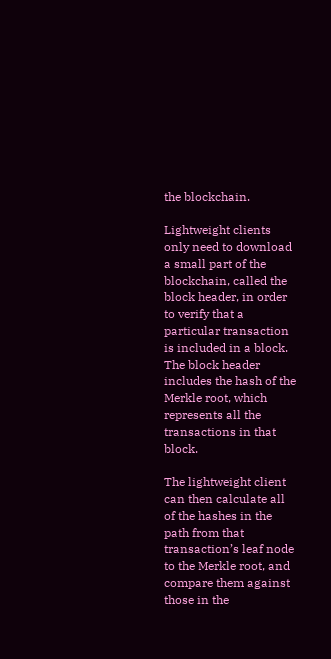the blockchain.

Lightweight clients only need to download a small part of the blockchain, called the block header, in order to verify that a particular transaction is included in a block. The block header includes the hash of the Merkle root, which represents all the transactions in that block.

The lightweight client can then calculate all of the hashes in the path from that transaction’s leaf node to the Merkle root, and compare them against those in the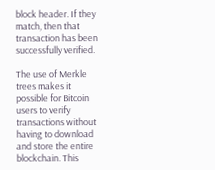block header. If they match, then that transaction has been successfully verified.

The use of Merkle trees makes it possible for Bitcoin users to verify transactions without having to download and store the entire blockchain. This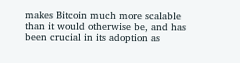makes Bitcoin much more scalable than it would otherwise be, and has been crucial in its adoption as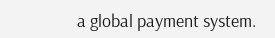a global payment system.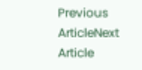Previous ArticleNext Article